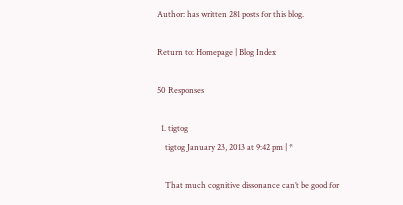Author: has written 281 posts for this blog.

Return to: Homepage | Blog Index

50 Responses

  1. tigtog
    tigtog January 23, 2013 at 9:42 pm | *

    That much cognitive dissonance can’t be good for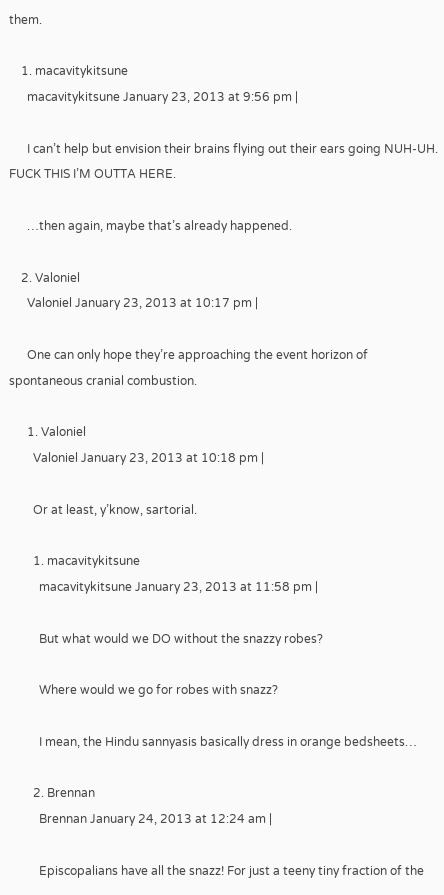them.

    1. macavitykitsune
      macavitykitsune January 23, 2013 at 9:56 pm |

      I can’t help but envision their brains flying out their ears going NUH-UH. FUCK THIS I’M OUTTA HERE.

      …then again, maybe that’s already happened.

    2. Valoniel
      Valoniel January 23, 2013 at 10:17 pm |

      One can only hope they’re approaching the event horizon of spontaneous cranial combustion.

      1. Valoniel
        Valoniel January 23, 2013 at 10:18 pm |

        Or at least, y’know, sartorial.

        1. macavitykitsune
          macavitykitsune January 23, 2013 at 11:58 pm |

          But what would we DO without the snazzy robes?

          Where would we go for robes with snazz?

          I mean, the Hindu sannyasis basically dress in orange bedsheets…

        2. Brennan
          Brennan January 24, 2013 at 12:24 am |

          Episcopalians have all the snazz! For just a teeny tiny fraction of the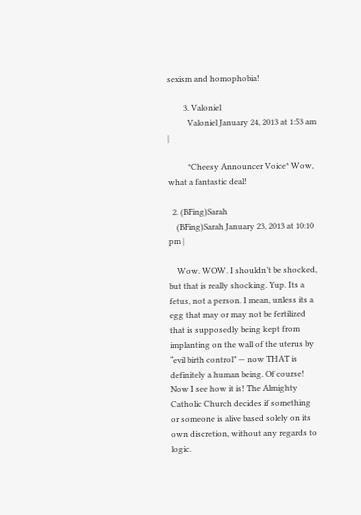sexism and homophobia!

        3. Valoniel
          Valoniel January 24, 2013 at 1:53 am |

          *Cheesy Announcer Voice* Wow, what a fantastic deal!

  2. (BFing)Sarah
    (BFing)Sarah January 23, 2013 at 10:10 pm |

    Wow. WOW. I shouldn’t be shocked, but that is really shocking. Yup. Its a fetus, not a person. I mean, unless its a egg that may or may not be fertilized that is supposedly being kept from implanting on the wall of the uterus by “evil birth control” — now THAT is definitely a human being. Of course! Now I see how it is! The Almighty Catholic Church decides if something or someone is alive based solely on its own discretion, without any regards to logic.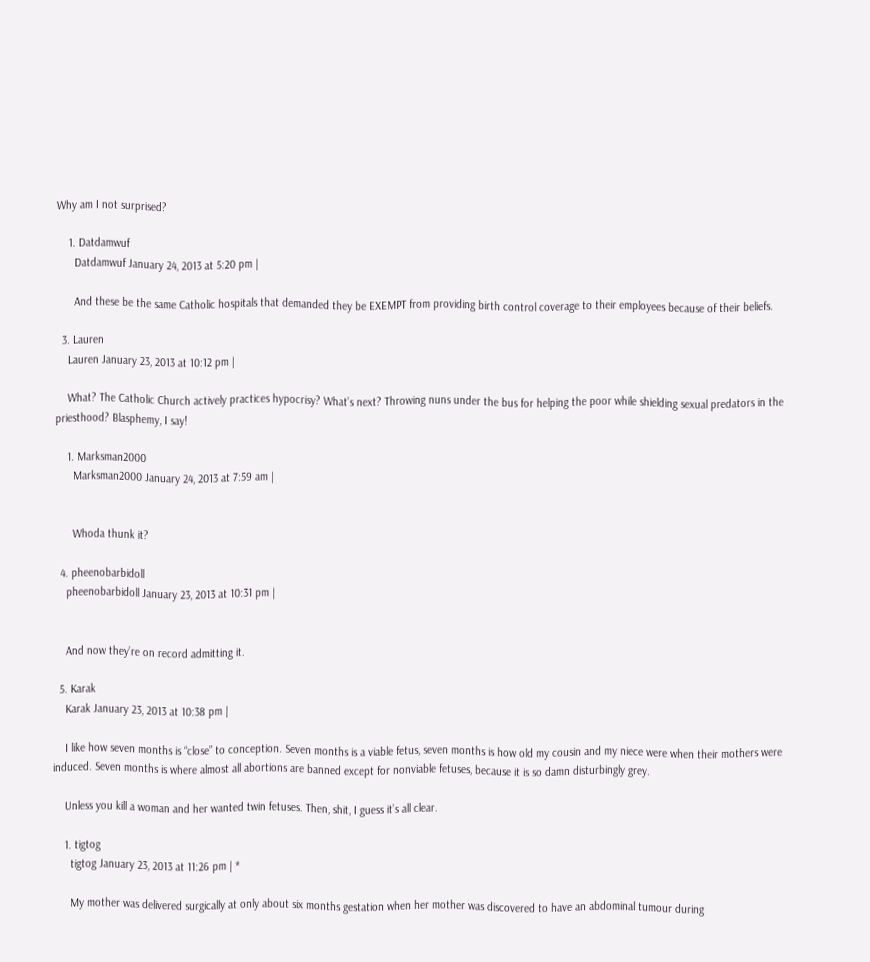Why am I not surprised?

    1. Datdamwuf
      Datdamwuf January 24, 2013 at 5:20 pm |

      And these be the same Catholic hospitals that demanded they be EXEMPT from providing birth control coverage to their employees because of their beliefs.

  3. Lauren
    Lauren January 23, 2013 at 10:12 pm |

    What? The Catholic Church actively practices hypocrisy? What’s next? Throwing nuns under the bus for helping the poor while shielding sexual predators in the priesthood? Blasphemy, I say!

    1. Marksman2000
      Marksman2000 January 24, 2013 at 7:59 am |


      Whoda thunk it?

  4. pheenobarbidoll
    pheenobarbidoll January 23, 2013 at 10:31 pm |


    And now they’re on record admitting it.

  5. Karak
    Karak January 23, 2013 at 10:38 pm |

    I like how seven months is “close” to conception. Seven months is a viable fetus, seven months is how old my cousin and my niece were when their mothers were induced. Seven months is where almost all abortions are banned except for nonviable fetuses, because it is so damn disturbingly grey.

    Unless you kill a woman and her wanted twin fetuses. Then, shit, I guess it’s all clear.

    1. tigtog
      tigtog January 23, 2013 at 11:26 pm | *

      My mother was delivered surgically at only about six months gestation when her mother was discovered to have an abdominal tumour during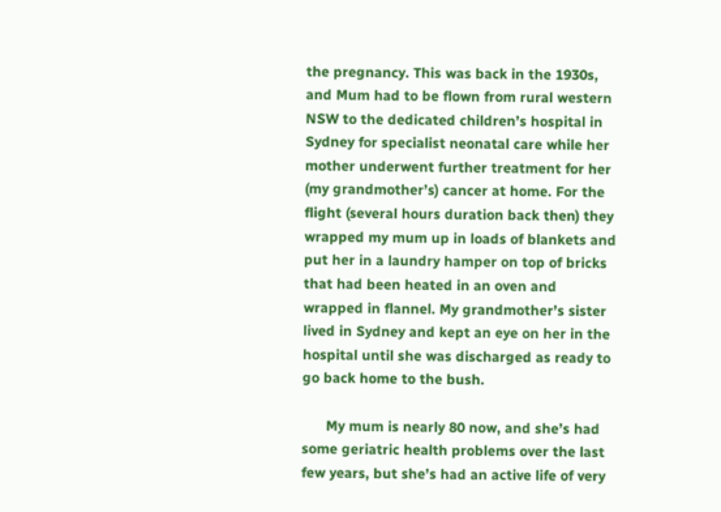the pregnancy. This was back in the 1930s, and Mum had to be flown from rural western NSW to the dedicated children’s hospital in Sydney for specialist neonatal care while her mother underwent further treatment for her (my grandmother’s) cancer at home. For the flight (several hours duration back then) they wrapped my mum up in loads of blankets and put her in a laundry hamper on top of bricks that had been heated in an oven and wrapped in flannel. My grandmother’s sister lived in Sydney and kept an eye on her in the hospital until she was discharged as ready to go back home to the bush.

      My mum is nearly 80 now, and she’s had some geriatric health problems over the last few years, but she’s had an active life of very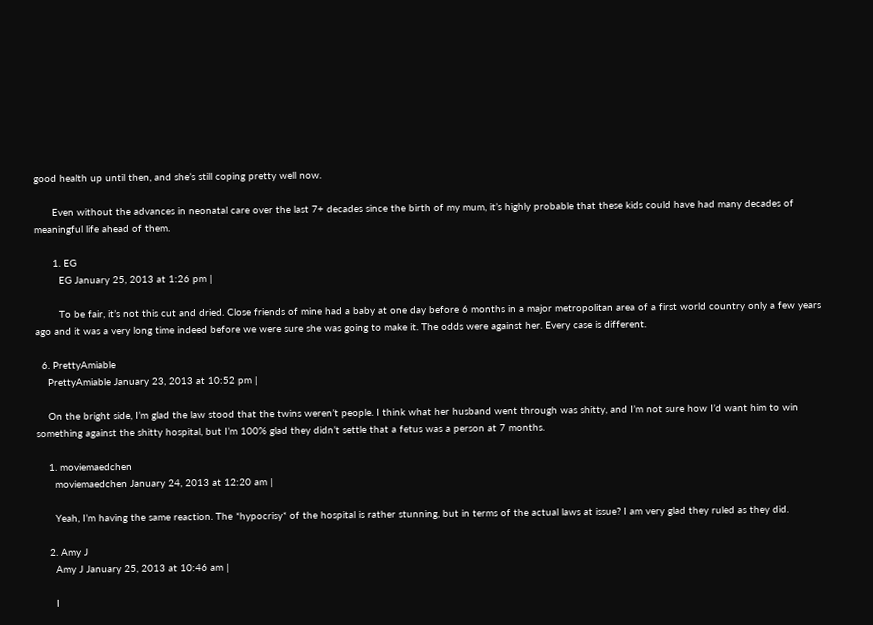good health up until then, and she’s still coping pretty well now.

      Even without the advances in neonatal care over the last 7+ decades since the birth of my mum, it’s highly probable that these kids could have had many decades of meaningful life ahead of them.

      1. EG
        EG January 25, 2013 at 1:26 pm |

        To be fair, it’s not this cut and dried. Close friends of mine had a baby at one day before 6 months in a major metropolitan area of a first world country only a few years ago and it was a very long time indeed before we were sure she was going to make it. The odds were against her. Every case is different.

  6. PrettyAmiable
    PrettyAmiable January 23, 2013 at 10:52 pm |

    On the bright side, I’m glad the law stood that the twins weren’t people. I think what her husband went through was shitty, and I’m not sure how I’d want him to win something against the shitty hospital, but I’m 100% glad they didn’t settle that a fetus was a person at 7 months.

    1. moviemaedchen
      moviemaedchen January 24, 2013 at 12:20 am |

      Yeah, I’m having the same reaction. The *hypocrisy* of the hospital is rather stunning, but in terms of the actual laws at issue? I am very glad they ruled as they did.

    2. Amy J
      Amy J January 25, 2013 at 10:46 am |

      I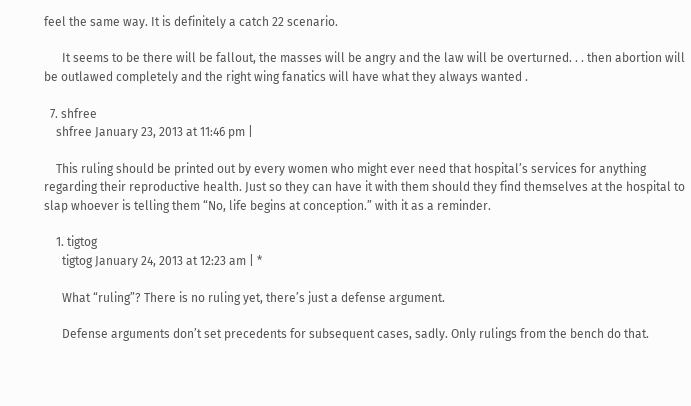feel the same way. It is definitely a catch 22 scenario.

      It seems to be there will be fallout, the masses will be angry and the law will be overturned. . . then abortion will be outlawed completely and the right wing fanatics will have what they always wanted .

  7. shfree
    shfree January 23, 2013 at 11:46 pm |

    This ruling should be printed out by every women who might ever need that hospital’s services for anything regarding their reproductive health. Just so they can have it with them should they find themselves at the hospital to slap whoever is telling them “No, life begins at conception.” with it as a reminder.

    1. tigtog
      tigtog January 24, 2013 at 12:23 am | *

      What “ruling”? There is no ruling yet, there’s just a defense argument.

      Defense arguments don’t set precedents for subsequent cases, sadly. Only rulings from the bench do that.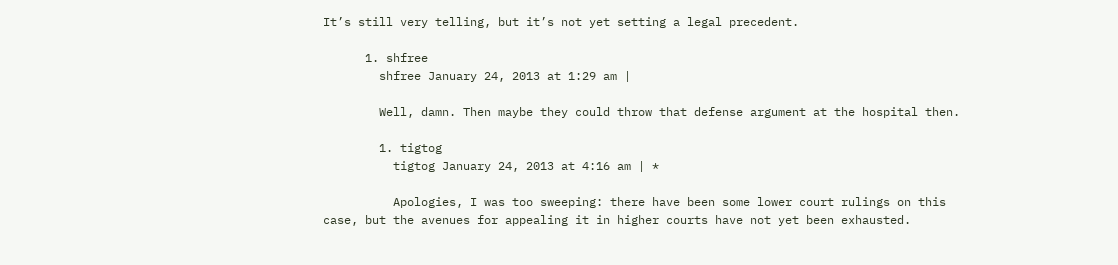It’s still very telling, but it’s not yet setting a legal precedent.

      1. shfree
        shfree January 24, 2013 at 1:29 am |

        Well, damn. Then maybe they could throw that defense argument at the hospital then.

        1. tigtog
          tigtog January 24, 2013 at 4:16 am | *

          Apologies, I was too sweeping: there have been some lower court rulings on this case, but the avenues for appealing it in higher courts have not yet been exhausted.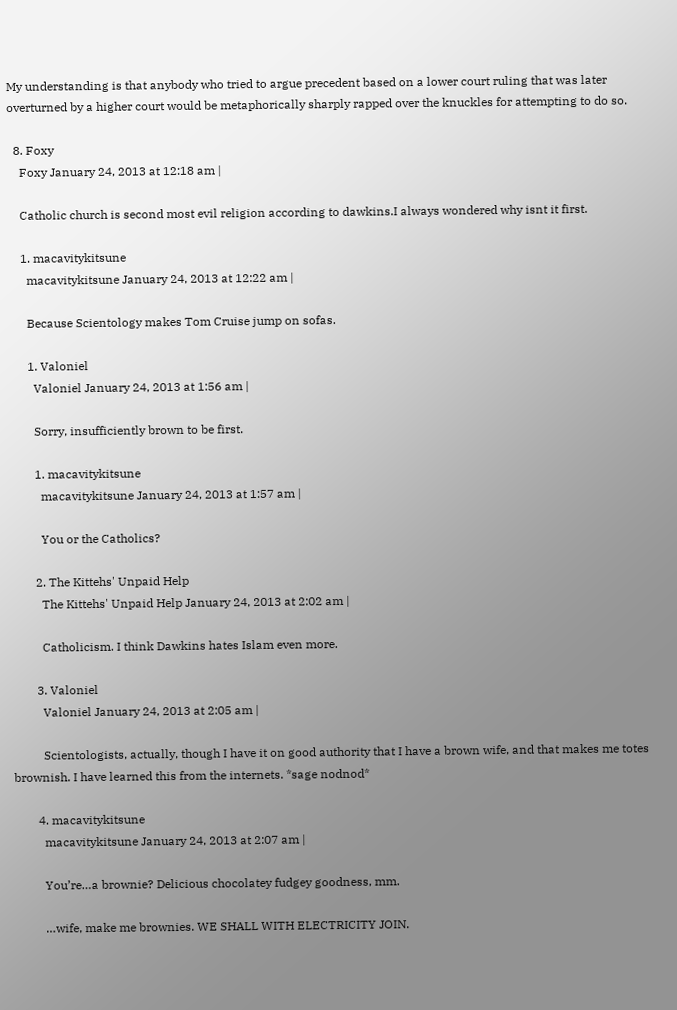My understanding is that anybody who tried to argue precedent based on a lower court ruling that was later overturned by a higher court would be metaphorically sharply rapped over the knuckles for attempting to do so.

  8. Foxy
    Foxy January 24, 2013 at 12:18 am |

    Catholic church is second most evil religion according to dawkins.I always wondered why isnt it first.

    1. macavitykitsune
      macavitykitsune January 24, 2013 at 12:22 am |

      Because Scientology makes Tom Cruise jump on sofas.

      1. Valoniel
        Valoniel January 24, 2013 at 1:56 am |

        Sorry, insufficiently brown to be first.

        1. macavitykitsune
          macavitykitsune January 24, 2013 at 1:57 am |

          You or the Catholics?

        2. The Kittehs' Unpaid Help
          The Kittehs' Unpaid Help January 24, 2013 at 2:02 am |

          Catholicism. I think Dawkins hates Islam even more.

        3. Valoniel
          Valoniel January 24, 2013 at 2:05 am |

          Scientologists, actually, though I have it on good authority that I have a brown wife, and that makes me totes brownish. I have learned this from the internets. *sage nodnod*

        4. macavitykitsune
          macavitykitsune January 24, 2013 at 2:07 am |

          You’re…a brownie? Delicious chocolatey fudgey goodness, mm.

          …wife, make me brownies. WE SHALL WITH ELECTRICITY JOIN.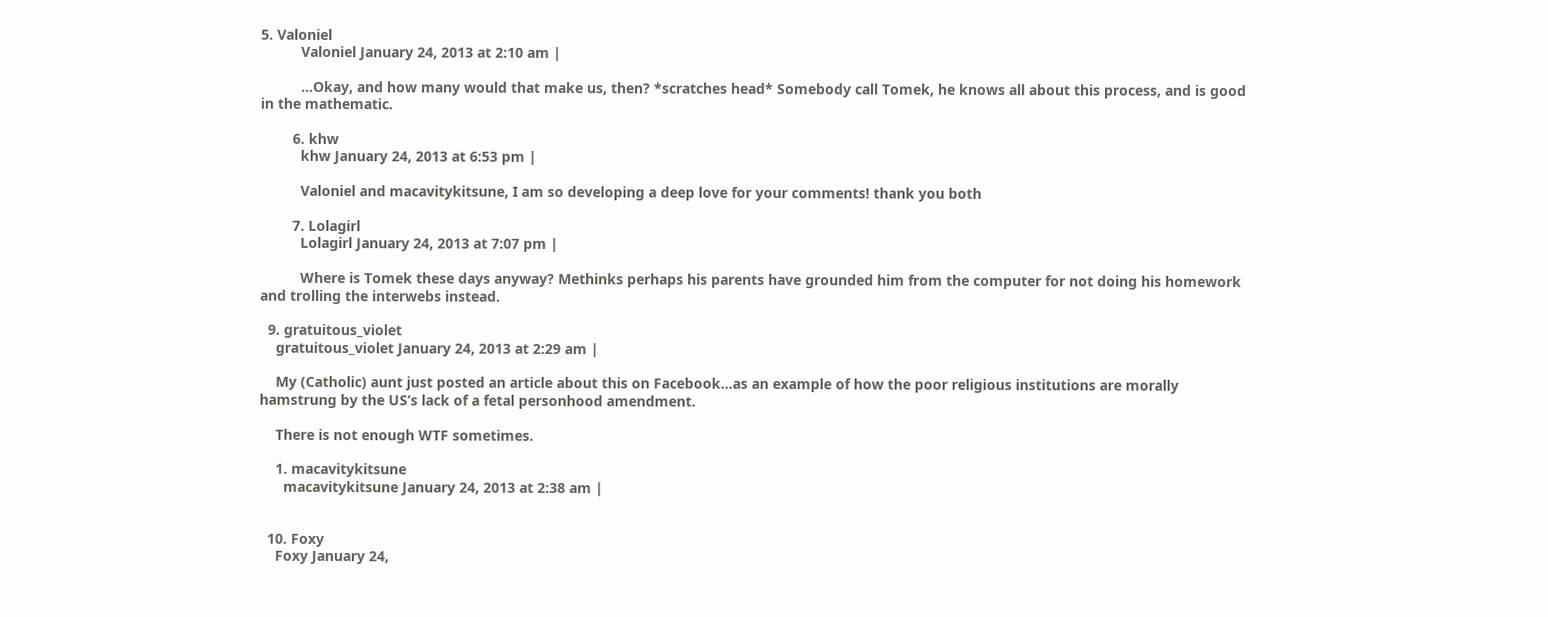5. Valoniel
          Valoniel January 24, 2013 at 2:10 am |

          …Okay, and how many would that make us, then? *scratches head* Somebody call Tomek, he knows all about this process, and is good in the mathematic.

        6. khw
          khw January 24, 2013 at 6:53 pm |

          Valoniel and macavitykitsune, I am so developing a deep love for your comments! thank you both

        7. Lolagirl
          Lolagirl January 24, 2013 at 7:07 pm |

          Where is Tomek these days anyway? Methinks perhaps his parents have grounded him from the computer for not doing his homework and trolling the interwebs instead.

  9. gratuitous_violet
    gratuitous_violet January 24, 2013 at 2:29 am |

    My (Catholic) aunt just posted an article about this on Facebook…as an example of how the poor religious institutions are morally hamstrung by the US’s lack of a fetal personhood amendment.

    There is not enough WTF sometimes.

    1. macavitykitsune
      macavitykitsune January 24, 2013 at 2:38 am |


  10. Foxy
    Foxy January 24,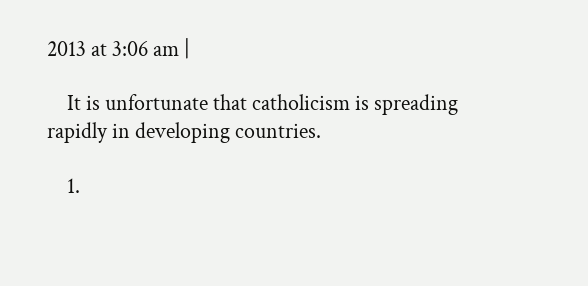2013 at 3:06 am |

    It is unfortunate that catholicism is spreading rapidly in developing countries.

    1.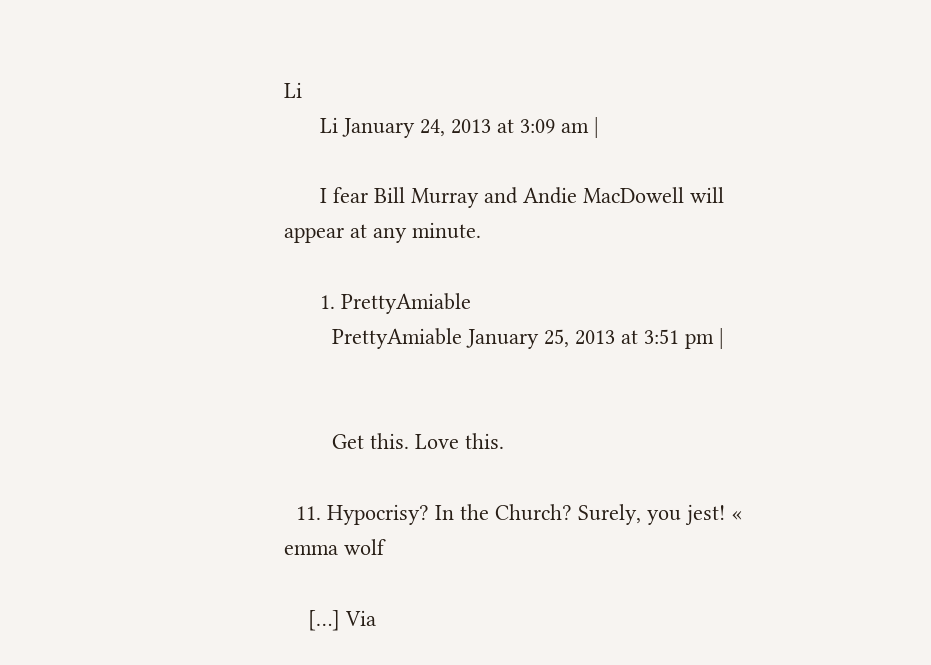Li
      Li January 24, 2013 at 3:09 am |

      I fear Bill Murray and Andie MacDowell will appear at any minute.

      1. PrettyAmiable
        PrettyAmiable January 25, 2013 at 3:51 pm |


        Get this. Love this.

  11. Hypocrisy? In the Church? Surely, you jest! « emma wolf

    […] Via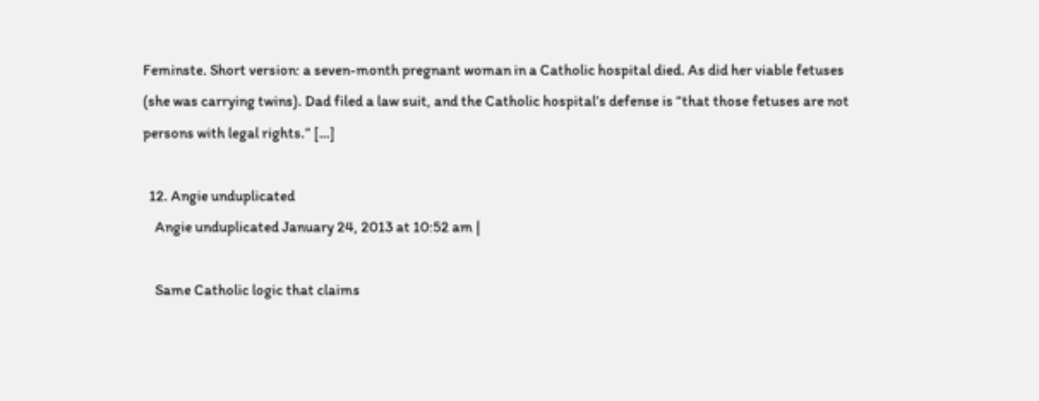Feminste. Short version: a seven-month pregnant woman in a Catholic hospital died. As did her viable fetuses (she was carrying twins). Dad filed a law suit, and the Catholic hospital’s defense is “that those fetuses are not persons with legal rights.” […]

  12. Angie unduplicated
    Angie unduplicated January 24, 2013 at 10:52 am |

    Same Catholic logic that claims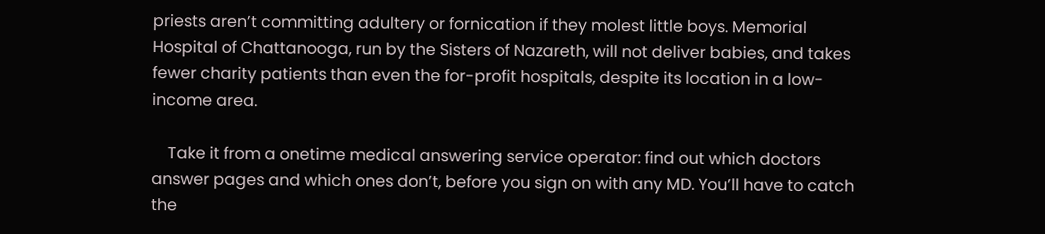priests aren’t committing adultery or fornication if they molest little boys. Memorial Hospital of Chattanooga, run by the Sisters of Nazareth, will not deliver babies, and takes fewer charity patients than even the for-profit hospitals, despite its location in a low-income area.

    Take it from a onetime medical answering service operator: find out which doctors answer pages and which ones don’t, before you sign on with any MD. You’ll have to catch the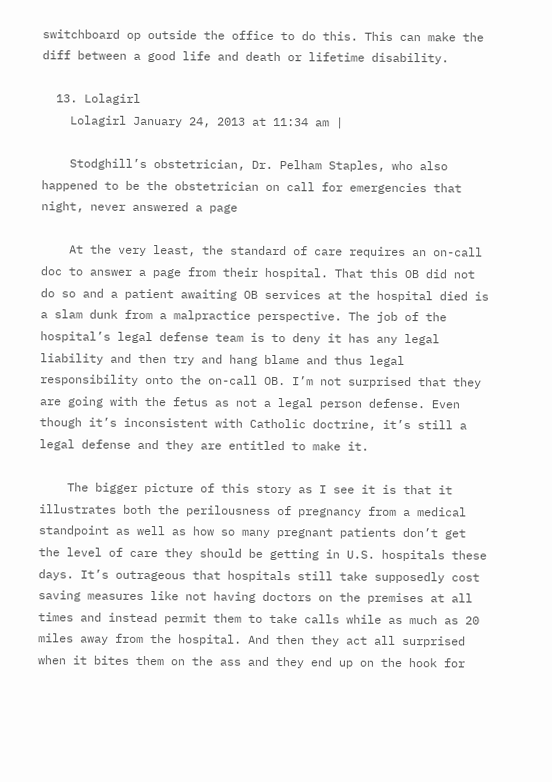switchboard op outside the office to do this. This can make the diff between a good life and death or lifetime disability.

  13. Lolagirl
    Lolagirl January 24, 2013 at 11:34 am |

    Stodghill’s obstetrician, Dr. Pelham Staples, who also happened to be the obstetrician on call for emergencies that night, never answered a page

    At the very least, the standard of care requires an on-call doc to answer a page from their hospital. That this OB did not do so and a patient awaiting OB services at the hospital died is a slam dunk from a malpractice perspective. The job of the hospital’s legal defense team is to deny it has any legal liability and then try and hang blame and thus legal responsibility onto the on-call OB. I’m not surprised that they are going with the fetus as not a legal person defense. Even though it’s inconsistent with Catholic doctrine, it’s still a legal defense and they are entitled to make it.

    The bigger picture of this story as I see it is that it illustrates both the perilousness of pregnancy from a medical standpoint as well as how so many pregnant patients don’t get the level of care they should be getting in U.S. hospitals these days. It’s outrageous that hospitals still take supposedly cost saving measures like not having doctors on the premises at all times and instead permit them to take calls while as much as 20 miles away from the hospital. And then they act all surprised when it bites them on the ass and they end up on the hook for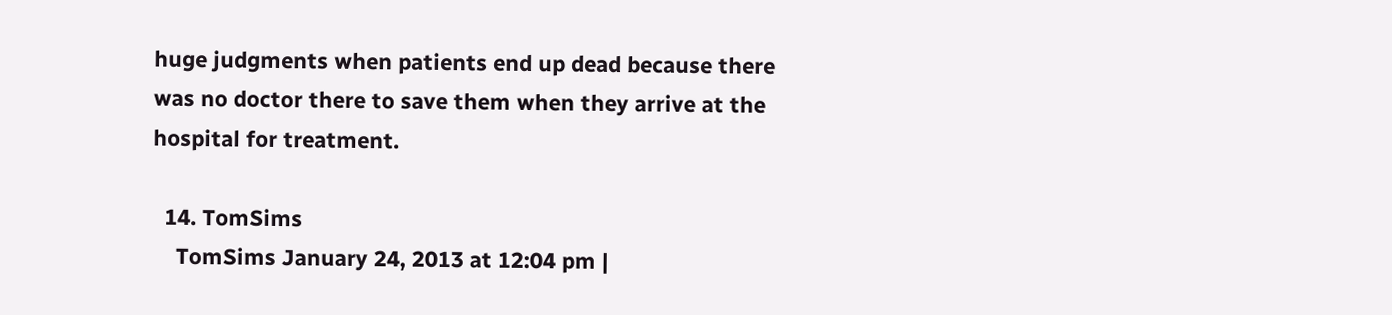huge judgments when patients end up dead because there was no doctor there to save them when they arrive at the hospital for treatment.

  14. TomSims
    TomSims January 24, 2013 at 12:04 pm |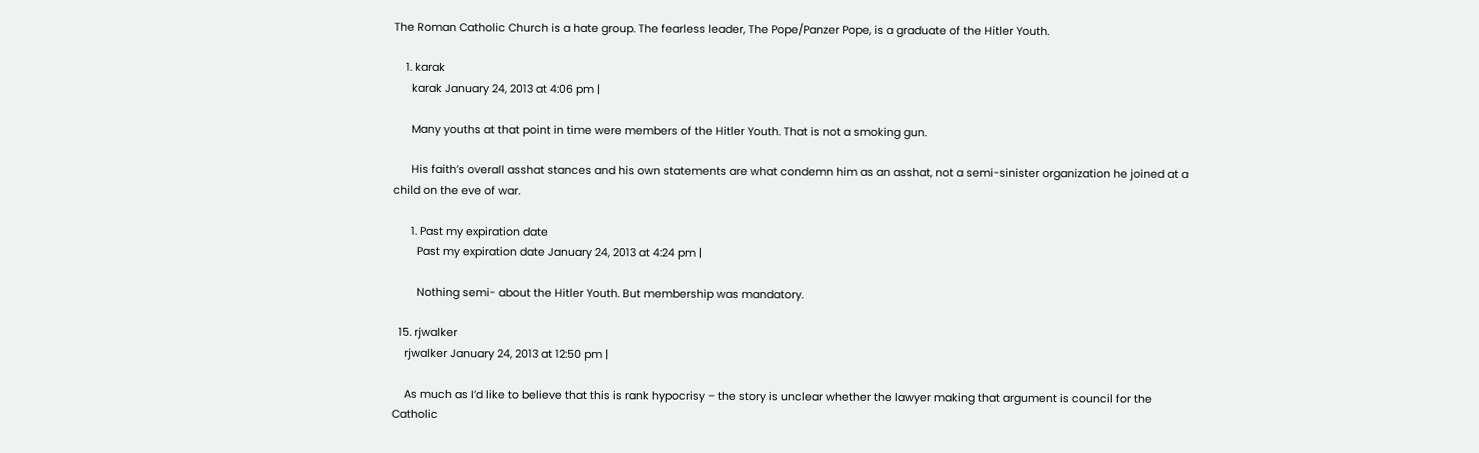The Roman Catholic Church is a hate group. The fearless leader, The Pope/Panzer Pope, is a graduate of the Hitler Youth.

    1. karak
      karak January 24, 2013 at 4:06 pm |

      Many youths at that point in time were members of the Hitler Youth. That is not a smoking gun.

      His faith’s overall asshat stances and his own statements are what condemn him as an asshat, not a semi-sinister organization he joined at a child on the eve of war.

      1. Past my expiration date
        Past my expiration date January 24, 2013 at 4:24 pm |

        Nothing semi- about the Hitler Youth. But membership was mandatory.

  15. rjwalker
    rjwalker January 24, 2013 at 12:50 pm |

    As much as I’d like to believe that this is rank hypocrisy – the story is unclear whether the lawyer making that argument is council for the Catholic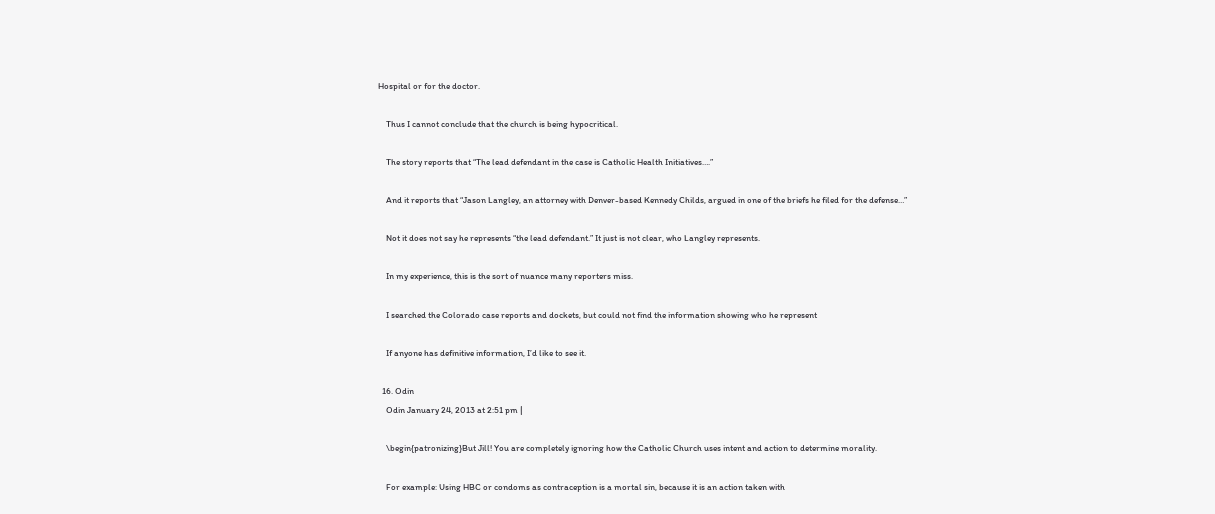Hospital or for the doctor.

    Thus I cannot conclude that the church is being hypocritical.

    The story reports that “The lead defendant in the case is Catholic Health Initiatives….”

    And it reports that “Jason Langley, an attorney with Denver-based Kennedy Childs, argued in one of the briefs he filed for the defense…”

    Not it does not say he represents “the lead defendant.” It just is not clear, who Langley represents.

    In my experience, this is the sort of nuance many reporters miss.

    I searched the Colorado case reports and dockets, but could not find the information showing who he represent

    If anyone has definitive information, I’d like to see it.

  16. Odin
    Odin January 24, 2013 at 2:51 pm |

    \begin{patronizing}But Jill! You are completely ignoring how the Catholic Church uses intent and action to determine morality.

    For example: Using HBC or condoms as contraception is a mortal sin, because it is an action taken with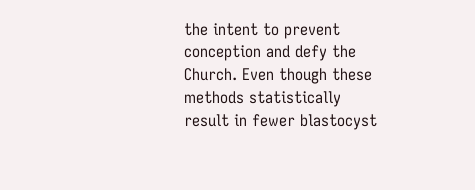the intent to prevent conception and defy the Church. Even though these methods statistically result in fewer blastocyst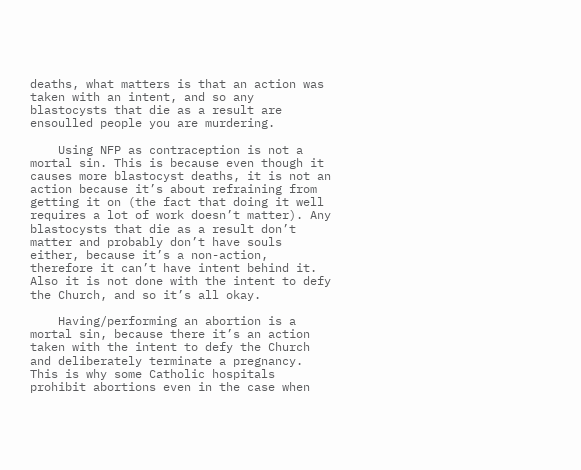deaths, what matters is that an action was taken with an intent, and so any blastocysts that die as a result are ensoulled people you are murdering.

    Using NFP as contraception is not a mortal sin. This is because even though it causes more blastocyst deaths, it is not an action because it’s about refraining from getting it on (the fact that doing it well requires a lot of work doesn’t matter). Any blastocysts that die as a result don’t matter and probably don’t have souls either, because it’s a non-action, therefore it can’t have intent behind it. Also it is not done with the intent to defy the Church, and so it’s all okay.

    Having/performing an abortion is a mortal sin, because there it’s an action taken with the intent to defy the Church and deliberately terminate a pregnancy. This is why some Catholic hospitals prohibit abortions even in the case when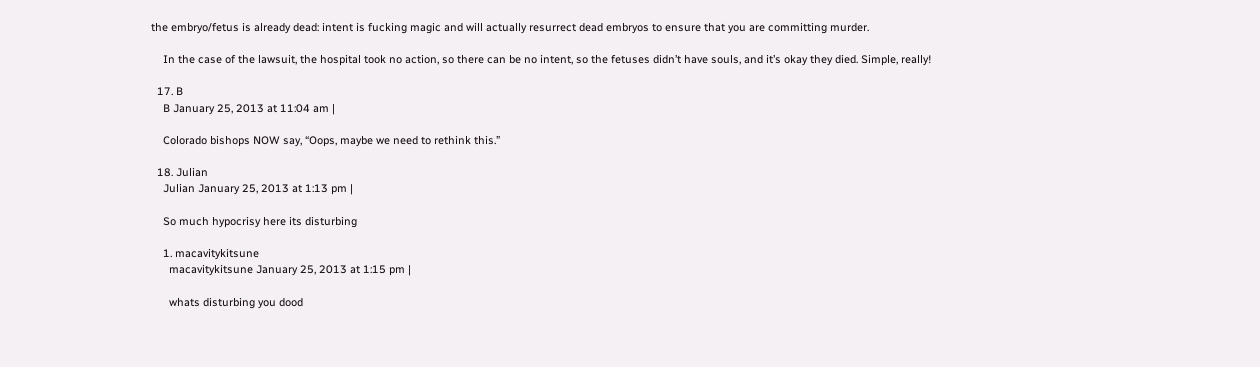the embryo/fetus is already dead: intent is fucking magic and will actually resurrect dead embryos to ensure that you are committing murder.

    In the case of the lawsuit, the hospital took no action, so there can be no intent, so the fetuses didn’t have souls, and it’s okay they died. Simple, really!

  17. B
    B January 25, 2013 at 11:04 am |

    Colorado bishops NOW say, “Oops, maybe we need to rethink this.”

  18. Julian
    Julian January 25, 2013 at 1:13 pm |

    So much hypocrisy here its disturbing

    1. macavitykitsune
      macavitykitsune January 25, 2013 at 1:15 pm |

      whats disturbing you dood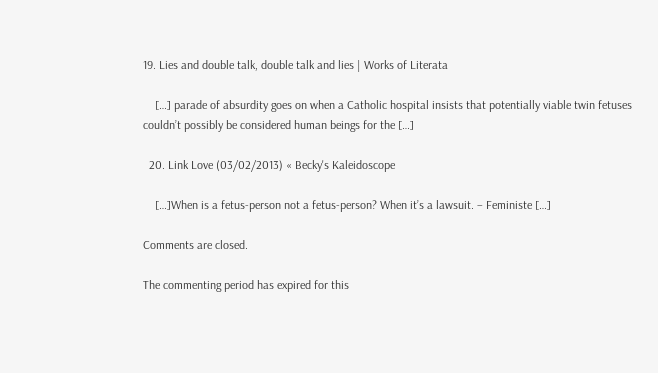19. Lies and double talk, double talk and lies | Works of Literata

    […] parade of absurdity goes on when a Catholic hospital insists that potentially viable twin fetuses couldn’t possibly be considered human beings for the […]

  20. Link Love (03/02/2013) « Becky's Kaleidoscope

    […]When is a fetus-person not a fetus-person? When it’s a lawsuit. – Feministe […]

Comments are closed.

The commenting period has expired for this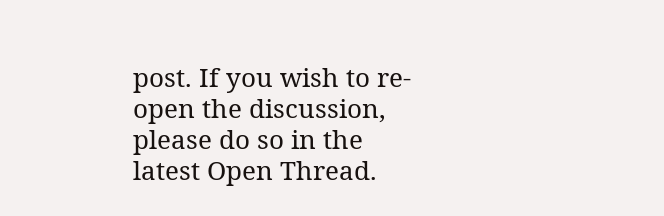post. If you wish to re-open the discussion, please do so in the latest Open Thread.